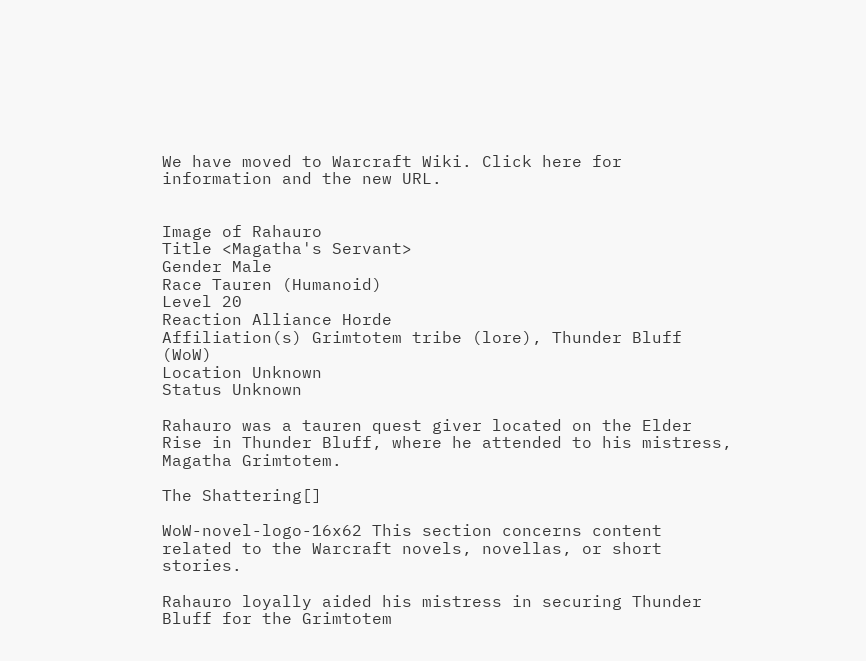We have moved to Warcraft Wiki. Click here for information and the new URL.


Image of Rahauro
Title <Magatha's Servant>
Gender Male
Race Tauren (Humanoid)
Level 20
Reaction Alliance Horde
Affiliation(s) Grimtotem tribe (lore), Thunder Bluff (WoW)
Location Unknown
Status Unknown

Rahauro was a tauren quest giver located on the Elder Rise in Thunder Bluff, where he attended to his mistress, Magatha Grimtotem.

The Shattering[]

WoW-novel-logo-16x62 This section concerns content related to the Warcraft novels, novellas, or short stories.

Rahauro loyally aided his mistress in securing Thunder Bluff for the Grimtotem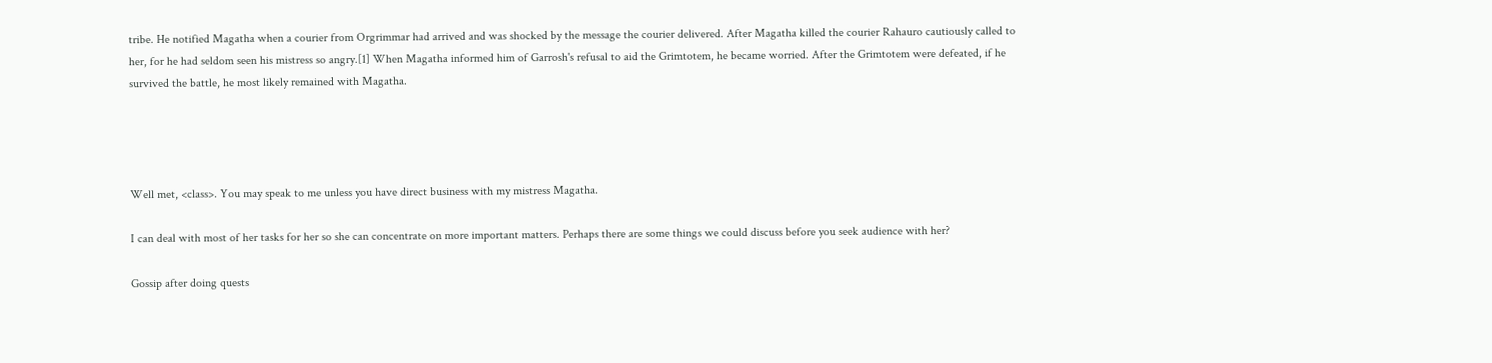tribe. He notified Magatha when a courier from Orgrimmar had arrived and was shocked by the message the courier delivered. After Magatha killed the courier Rahauro cautiously called to her, for he had seldom seen his mistress so angry.[1] When Magatha informed him of Garrosh's refusal to aid the Grimtotem, he became worried. After the Grimtotem were defeated, if he survived the battle, he most likely remained with Magatha.




Well met, <class>. You may speak to me unless you have direct business with my mistress Magatha.

I can deal with most of her tasks for her so she can concentrate on more important matters. Perhaps there are some things we could discuss before you seek audience with her?

Gossip after doing quests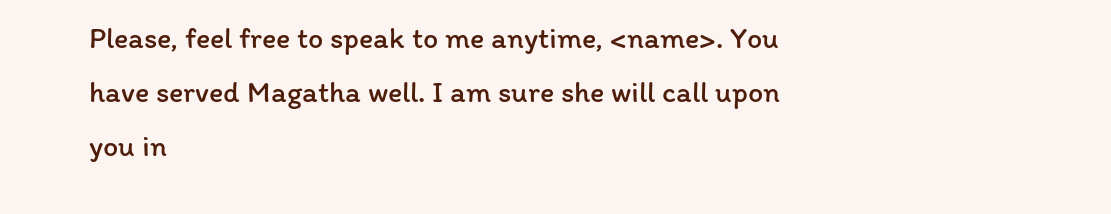Please, feel free to speak to me anytime, <name>. You have served Magatha well. I am sure she will call upon you in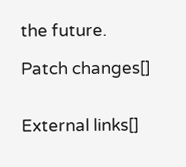the future.

Patch changes[]


External links[]